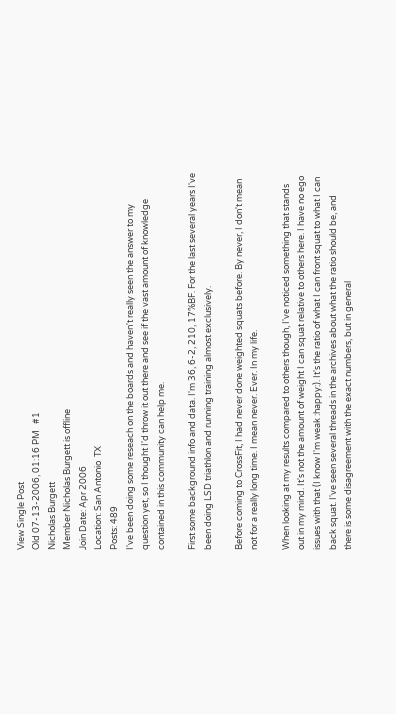View Single Post
Old 07-13-2006, 01:16 PM   #1
Nicholas Burgett
Member Nicholas Burgett is offline
Join Date: Apr 2006
Location: San Antonio  TX
Posts: 489
I've been doing some reseach on the boards and haven't really seen the answer to my question yet, so I thought I'd throw it out there and see if the vast amount of knowledge contained in this community can help me.

First some background info and data. I'm 36, 6-2, 210, 17%BF. For the last several years I've been doing LSD triathlon and running training almost exclusively.

Before coming to CrossFit, I had never done weighted squats before. By never, I don't mean not for a really long time. I mean never. Ever. In my life.

When looking at my results compared to others though, I've noticed something that stands out in my mind. It's not the amount of weight I can squat relative to others here. I have no ego issues with that (I know I'm weak :happy:). It's the ratio of what I can front squat to what I can back squat. I've seen several threads in the archives about what the ratio should be, and there is some disagreement with the exact numbers, but in general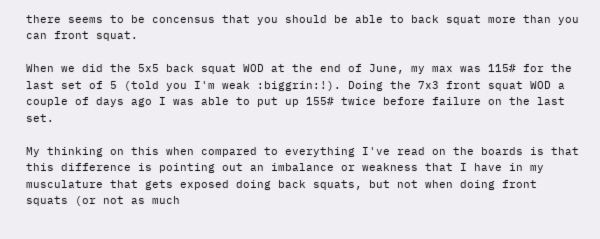there seems to be concensus that you should be able to back squat more than you can front squat.

When we did the 5x5 back squat WOD at the end of June, my max was 115# for the last set of 5 (told you I'm weak :biggrin:!). Doing the 7x3 front squat WOD a couple of days ago I was able to put up 155# twice before failure on the last set.

My thinking on this when compared to everything I've read on the boards is that this difference is pointing out an imbalance or weakness that I have in my musculature that gets exposed doing back squats, but not when doing front squats (or not as much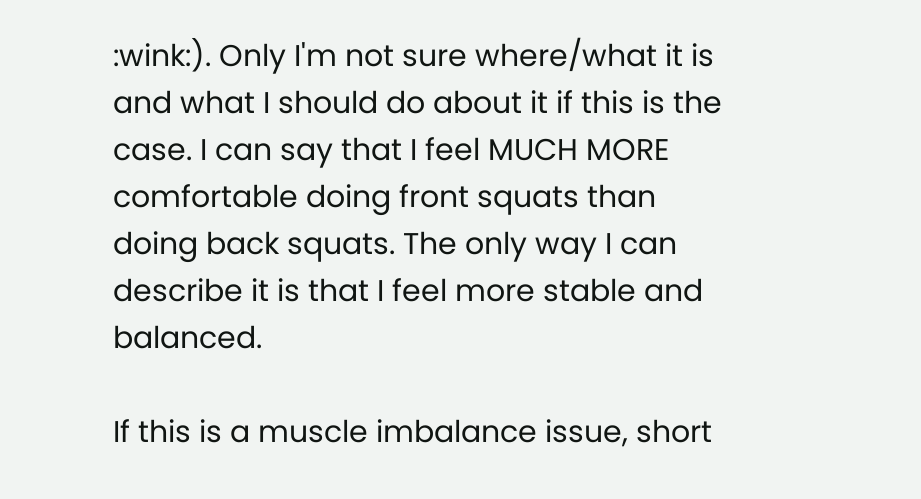:wink:). Only I'm not sure where/what it is and what I should do about it if this is the case. I can say that I feel MUCH MORE comfortable doing front squats than doing back squats. The only way I can describe it is that I feel more stable and balanced.

If this is a muscle imbalance issue, short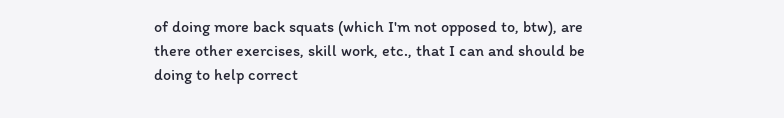of doing more back squats (which I'm not opposed to, btw), are there other exercises, skill work, etc., that I can and should be doing to help correct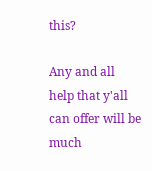this?

Any and all help that y'all can offer will be much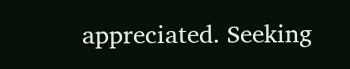appreciated. Seeking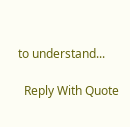to understand...

  Reply With Quote